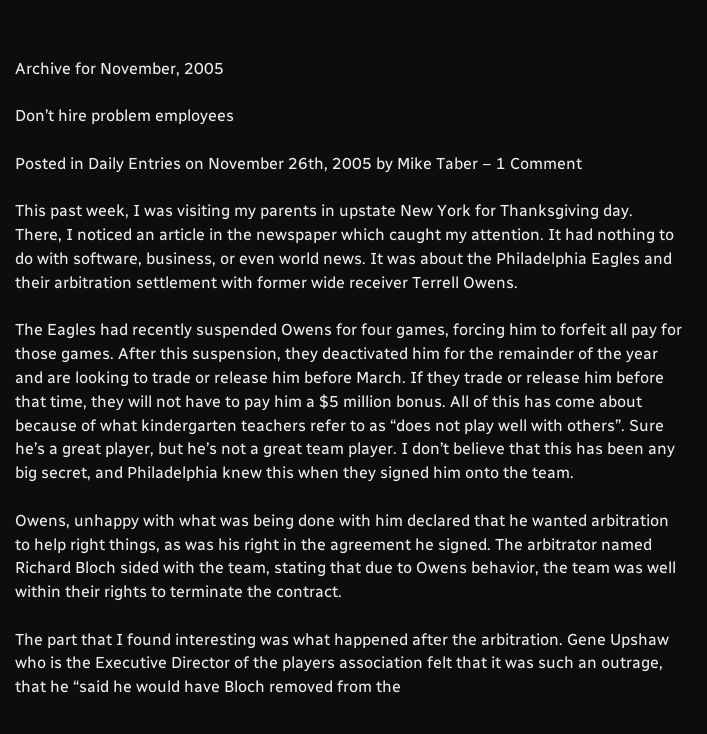Archive for November, 2005

Don’t hire problem employees

Posted in Daily Entries on November 26th, 2005 by Mike Taber – 1 Comment

This past week, I was visiting my parents in upstate New York for Thanksgiving day. There, I noticed an article in the newspaper which caught my attention. It had nothing to do with software, business, or even world news. It was about the Philadelphia Eagles and their arbitration settlement with former wide receiver Terrell Owens.

The Eagles had recently suspended Owens for four games, forcing him to forfeit all pay for those games. After this suspension, they deactivated him for the remainder of the year and are looking to trade or release him before March. If they trade or release him before that time, they will not have to pay him a $5 million bonus. All of this has come about because of what kindergarten teachers refer to as “does not play well with others”. Sure he’s a great player, but he’s not a great team player. I don’t believe that this has been any big secret, and Philadelphia knew this when they signed him onto the team.

Owens, unhappy with what was being done with him declared that he wanted arbitration to help right things, as was his right in the agreement he signed. The arbitrator named Richard Bloch sided with the team, stating that due to Owens behavior, the team was well within their rights to terminate the contract.

The part that I found interesting was what happened after the arbitration. Gene Upshaw who is the Executive Director of the players association felt that it was such an outrage, that he “said he would have Bloch removed from the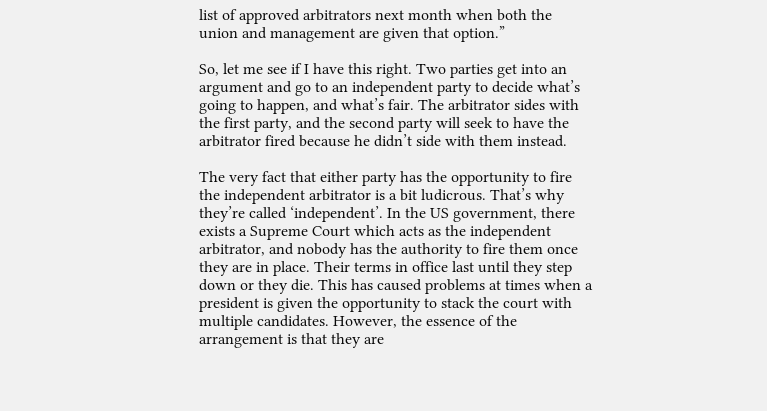list of approved arbitrators next month when both the union and management are given that option.”

So, let me see if I have this right. Two parties get into an argument and go to an independent party to decide what’s going to happen, and what’s fair. The arbitrator sides with the first party, and the second party will seek to have the arbitrator fired because he didn’t side with them instead.

The very fact that either party has the opportunity to fire the independent arbitrator is a bit ludicrous. That’s why they’re called ‘independent’. In the US government, there exists a Supreme Court which acts as the independent arbitrator, and nobody has the authority to fire them once they are in place. Their terms in office last until they step down or they die. This has caused problems at times when a president is given the opportunity to stack the court with multiple candidates. However, the essence of the arrangement is that they are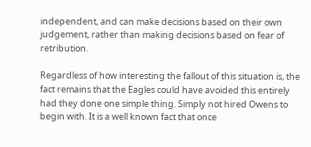independent, and can make decisions based on their own judgement, rather than making decisions based on fear of retribution.

Regardless of how interesting the fallout of this situation is, the fact remains that the Eagles could have avoided this entirely had they done one simple thing. Simply not hired Owens to begin with. It is a well known fact that once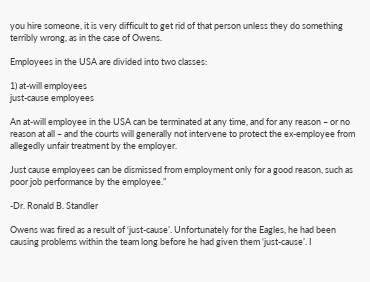you hire someone, it is very difficult to get rid of that person unless they do something terribly wrong, as in the case of Owens.

Employees in the USA are divided into two classes:

1) at-will employees
just-cause employees

An at-will employee in the USA can be terminated at any time, and for any reason – or no reason at all – and the courts will generally not intervene to protect the ex-employee from allegedly unfair treatment by the employer.

Just cause employees can be dismissed from employment only for a good reason, such as poor job performance by the employee.”

-Dr. Ronald B. Standler

Owens was fired as a result of ‘just-cause’. Unfortunately for the Eagles, he had been causing problems within the team long before he had given them ‘just-cause’. I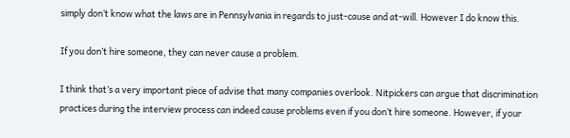simply don’t know what the laws are in Pennsylvania in regards to just-cause and at-will. However I do know this.

If you don’t hire someone, they can never cause a problem.

I think that’s a very important piece of advise that many companies overlook. Nitpickers can argue that discrimination practices during the interview process can indeed cause problems even if you don’t hire someone. However, if your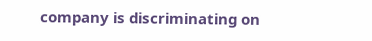company is discriminating on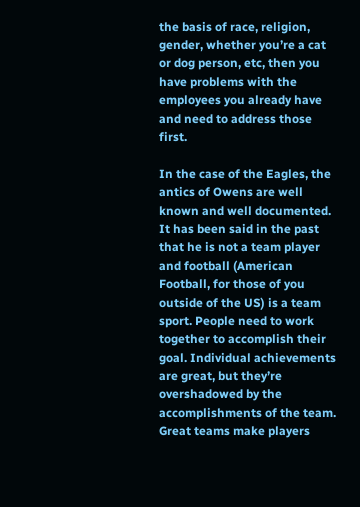the basis of race, religion, gender, whether you’re a cat or dog person, etc, then you have problems with the employees you already have and need to address those first.

In the case of the Eagles, the antics of Owens are well known and well documented. It has been said in the past that he is not a team player and football (American Football, for those of you outside of the US) is a team sport. People need to work together to accomplish their goal. Individual achievements are great, but they’re overshadowed by the accomplishments of the team. Great teams make players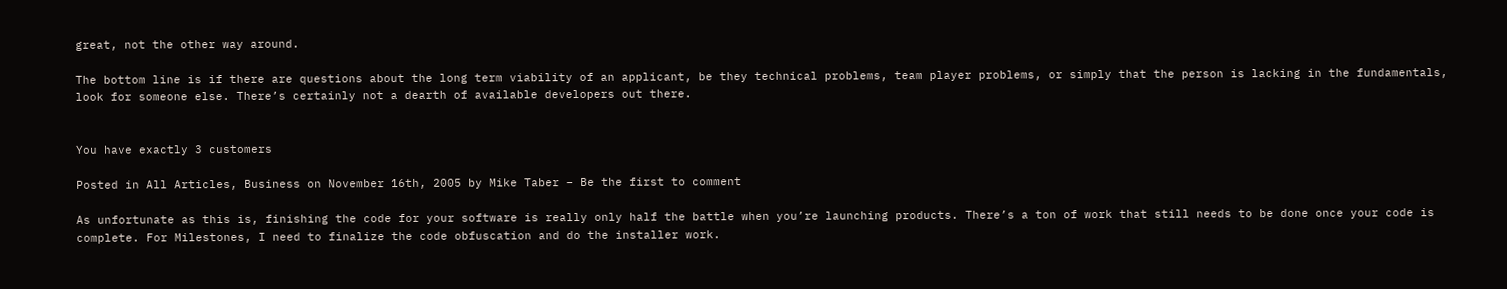great, not the other way around.

The bottom line is if there are questions about the long term viability of an applicant, be they technical problems, team player problems, or simply that the person is lacking in the fundamentals, look for someone else. There’s certainly not a dearth of available developers out there.


You have exactly 3 customers

Posted in All Articles, Business on November 16th, 2005 by Mike Taber – Be the first to comment

As unfortunate as this is, finishing the code for your software is really only half the battle when you’re launching products. There’s a ton of work that still needs to be done once your code is complete. For Milestones, I need to finalize the code obfuscation and do the installer work.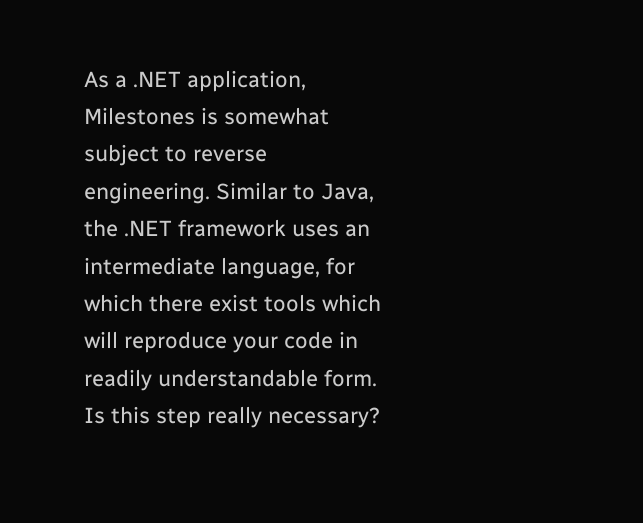As a .NET application, Milestones is somewhat subject to reverse engineering. Similar to Java, the .NET framework uses an intermediate language, for which there exist tools which will reproduce your code in readily understandable form. Is this step really necessary?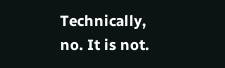Technically, no. It is not.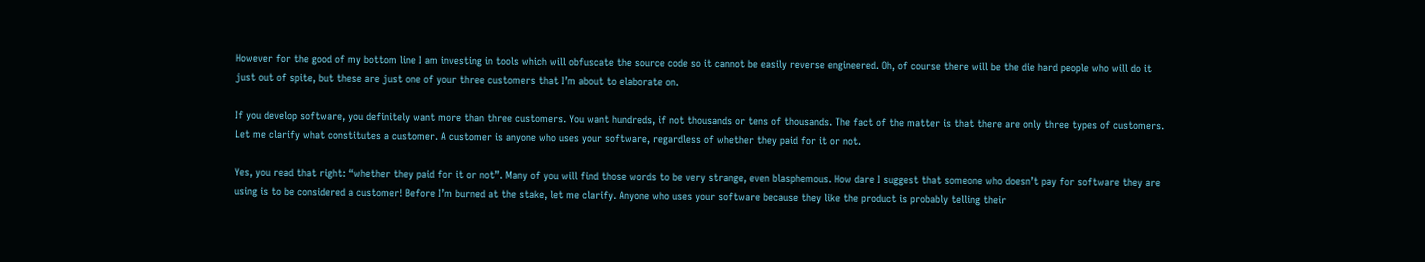However for the good of my bottom line I am investing in tools which will obfuscate the source code so it cannot be easily reverse engineered. Oh, of course there will be the die hard people who will do it just out of spite, but these are just one of your three customers that I’m about to elaborate on.

If you develop software, you definitely want more than three customers. You want hundreds, if not thousands or tens of thousands. The fact of the matter is that there are only three types of customers. Let me clarify what constitutes a customer. A customer is anyone who uses your software, regardless of whether they paid for it or not.

Yes, you read that right: “whether they paid for it or not”. Many of you will find those words to be very strange, even blasphemous. How dare I suggest that someone who doesn’t pay for software they are using is to be considered a customer! Before I’m burned at the stake, let me clarify. Anyone who uses your software because they like the product is probably telling their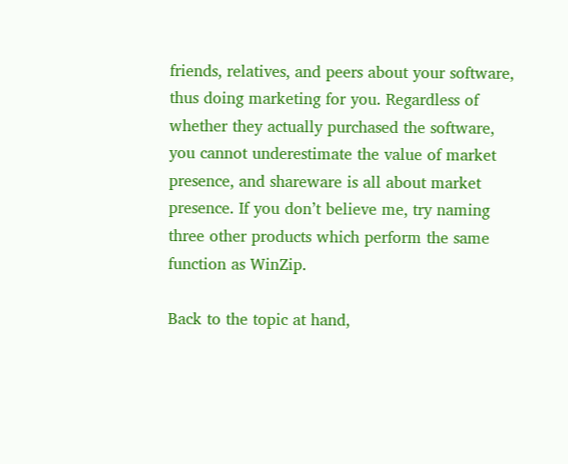friends, relatives, and peers about your software, thus doing marketing for you. Regardless of whether they actually purchased the software, you cannot underestimate the value of market presence, and shareware is all about market presence. If you don’t believe me, try naming three other products which perform the same function as WinZip.

Back to the topic at hand,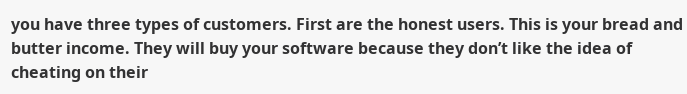you have three types of customers. First are the honest users. This is your bread and butter income. They will buy your software because they don’t like the idea of cheating on their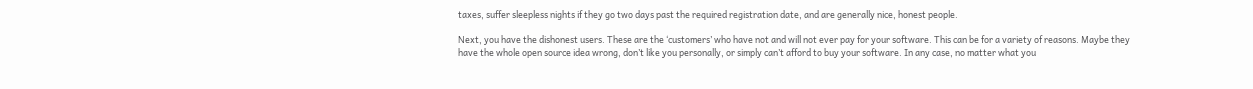taxes, suffer sleepless nights if they go two days past the required registration date, and are generally nice, honest people.

Next, you have the dishonest users. These are the ‘customers’ who have not and will not ever pay for your software. This can be for a variety of reasons. Maybe they have the whole open source idea wrong, don’t like you personally, or simply can’t afford to buy your software. In any case, no matter what you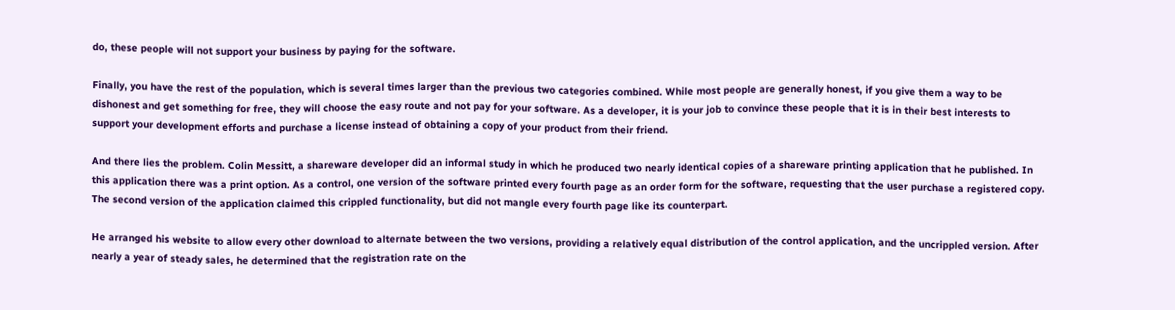do, these people will not support your business by paying for the software.

Finally, you have the rest of the population, which is several times larger than the previous two categories combined. While most people are generally honest, if you give them a way to be dishonest and get something for free, they will choose the easy route and not pay for your software. As a developer, it is your job to convince these people that it is in their best interests to support your development efforts and purchase a license instead of obtaining a copy of your product from their friend.

And there lies the problem. Colin Messitt, a shareware developer did an informal study in which he produced two nearly identical copies of a shareware printing application that he published. In this application there was a print option. As a control, one version of the software printed every fourth page as an order form for the software, requesting that the user purchase a registered copy. The second version of the application claimed this crippled functionality, but did not mangle every fourth page like its counterpart.

He arranged his website to allow every other download to alternate between the two versions, providing a relatively equal distribution of the control application, and the uncrippled version. After nearly a year of steady sales, he determined that the registration rate on the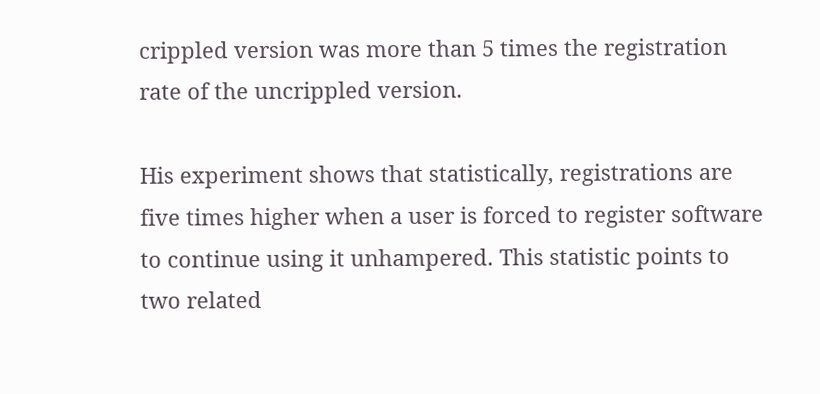crippled version was more than 5 times the registration rate of the uncrippled version.

His experiment shows that statistically, registrations are five times higher when a user is forced to register software to continue using it unhampered. This statistic points to two related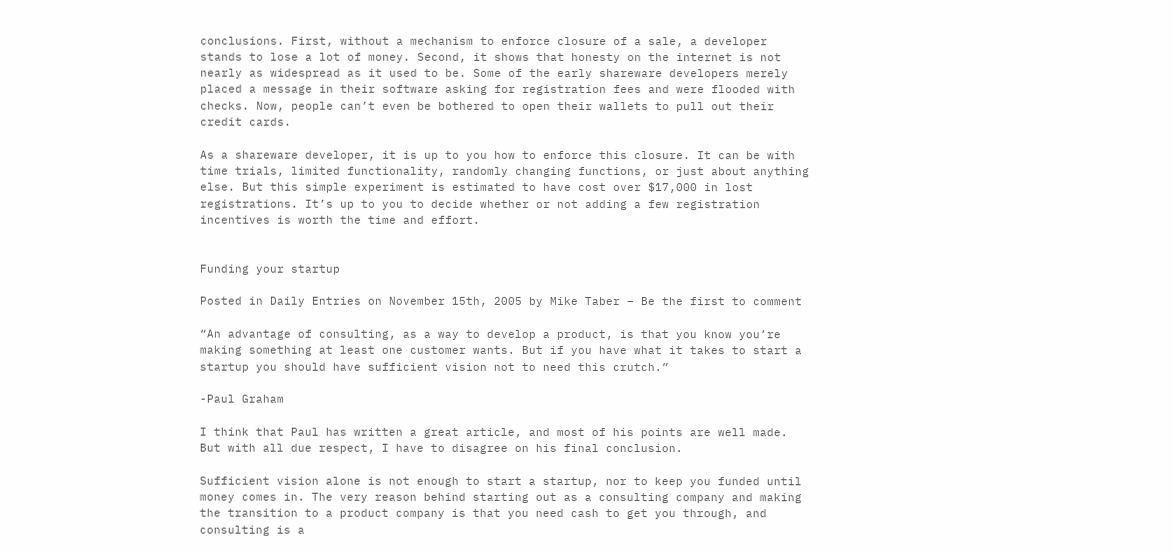conclusions. First, without a mechanism to enforce closure of a sale, a developer stands to lose a lot of money. Second, it shows that honesty on the internet is not nearly as widespread as it used to be. Some of the early shareware developers merely placed a message in their software asking for registration fees and were flooded with checks. Now, people can’t even be bothered to open their wallets to pull out their credit cards.

As a shareware developer, it is up to you how to enforce this closure. It can be with time trials, limited functionality, randomly changing functions, or just about anything else. But this simple experiment is estimated to have cost over $17,000 in lost registrations. It’s up to you to decide whether or not adding a few registration incentives is worth the time and effort.


Funding your startup

Posted in Daily Entries on November 15th, 2005 by Mike Taber – Be the first to comment

“An advantage of consulting, as a way to develop a product, is that you know you’re making something at least one customer wants. But if you have what it takes to start a startup you should have sufficient vision not to need this crutch.”

-Paul Graham

I think that Paul has written a great article, and most of his points are well made. But with all due respect, I have to disagree on his final conclusion.

Sufficient vision alone is not enough to start a startup, nor to keep you funded until money comes in. The very reason behind starting out as a consulting company and making the transition to a product company is that you need cash to get you through, and consulting is a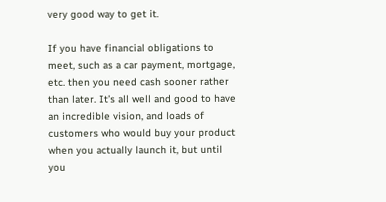very good way to get it.

If you have financial obligations to meet, such as a car payment, mortgage, etc. then you need cash sooner rather than later. It’s all well and good to have an incredible vision, and loads of customers who would buy your product when you actually launch it, but until you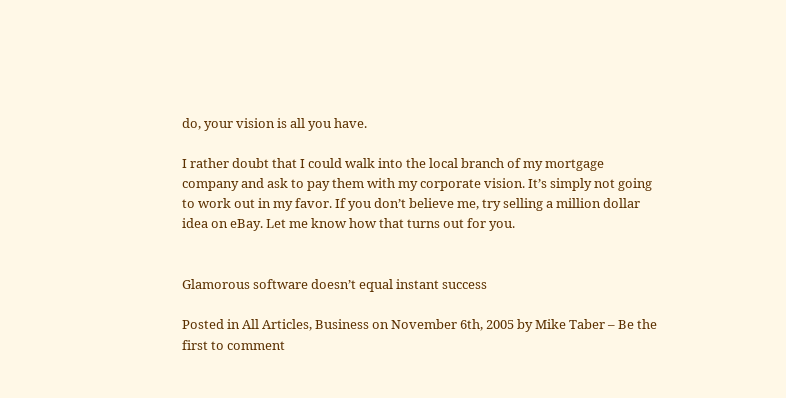do, your vision is all you have.

I rather doubt that I could walk into the local branch of my mortgage company and ask to pay them with my corporate vision. It’s simply not going to work out in my favor. If you don’t believe me, try selling a million dollar idea on eBay. Let me know how that turns out for you.


Glamorous software doesn’t equal instant success

Posted in All Articles, Business on November 6th, 2005 by Mike Taber – Be the first to comment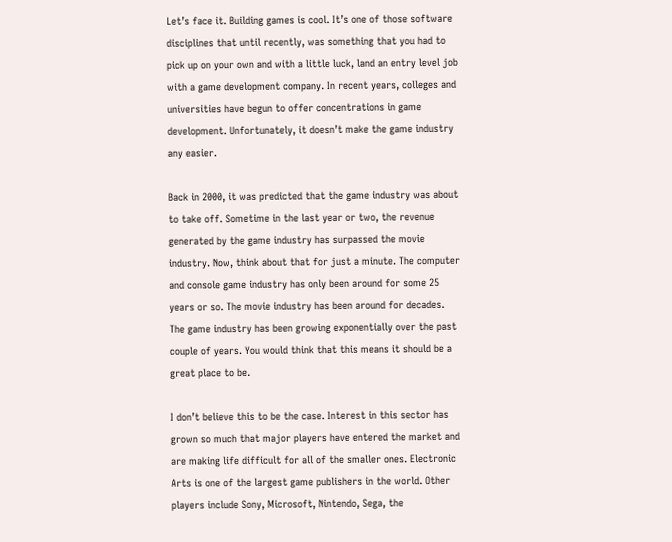Let’s face it. Building games is cool. It’s one of those software disciplines that until recently, was something that you had to pick up on your own and with a little luck, land an entry level job with a game development company. In recent years, colleges and universities have begun to offer concentrations in game development. Unfortunately, it doesn’t make the game industry any easier.

Back in 2000, it was predicted that the game industry was about to take off. Sometime in the last year or two, the revenue generated by the game industry has surpassed the movie industry. Now, think about that for just a minute. The computer and console game industry has only been around for some 25 years or so. The movie industry has been around for decades. The game industry has been growing exponentially over the past couple of years. You would think that this means it should be a great place to be.

I don’t believe this to be the case. Interest in this sector has grown so much that major players have entered the market and are making life difficult for all of the smaller ones. Electronic Arts is one of the largest game publishers in the world. Other players include Sony, Microsoft, Nintendo, Sega, the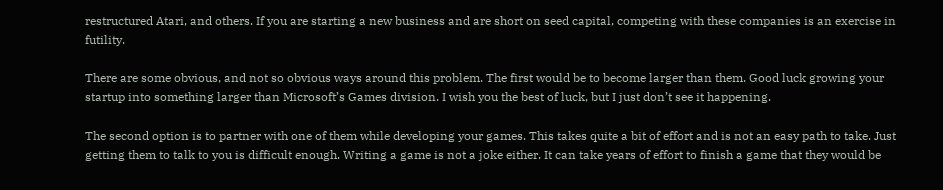restructured Atari, and others. If you are starting a new business and are short on seed capital, competing with these companies is an exercise in futility.

There are some obvious, and not so obvious ways around this problem. The first would be to become larger than them. Good luck growing your startup into something larger than Microsoft’s Games division. I wish you the best of luck, but I just don’t see it happening.

The second option is to partner with one of them while developing your games. This takes quite a bit of effort and is not an easy path to take. Just getting them to talk to you is difficult enough. Writing a game is not a joke either. It can take years of effort to finish a game that they would be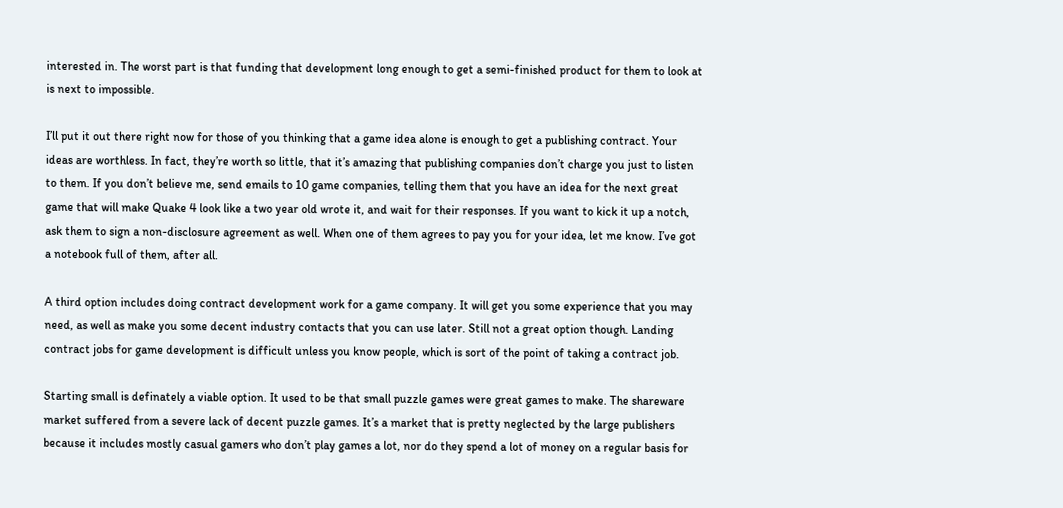interested in. The worst part is that funding that development long enough to get a semi-finished product for them to look at is next to impossible.

I’ll put it out there right now for those of you thinking that a game idea alone is enough to get a publishing contract. Your ideas are worthless. In fact, they’re worth so little, that it’s amazing that publishing companies don’t charge you just to listen to them. If you don’t believe me, send emails to 10 game companies, telling them that you have an idea for the next great game that will make Quake 4 look like a two year old wrote it, and wait for their responses. If you want to kick it up a notch, ask them to sign a non-disclosure agreement as well. When one of them agrees to pay you for your idea, let me know. I’ve got a notebook full of them, after all.

A third option includes doing contract development work for a game company. It will get you some experience that you may need, as well as make you some decent industry contacts that you can use later. Still not a great option though. Landing contract jobs for game development is difficult unless you know people, which is sort of the point of taking a contract job.

Starting small is definately a viable option. It used to be that small puzzle games were great games to make. The shareware market suffered from a severe lack of decent puzzle games. It’s a market that is pretty neglected by the large publishers because it includes mostly casual gamers who don’t play games a lot, nor do they spend a lot of money on a regular basis for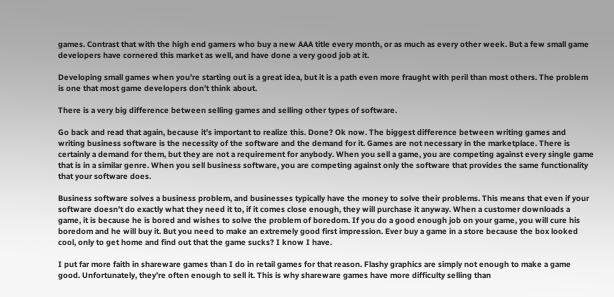games. Contrast that with the high end gamers who buy a new AAA title every month, or as much as every other week. But a few small game developers have cornered this market as well, and have done a very good job at it.

Developing small games when you’re starting out is a great idea, but it is a path even more fraught with peril than most others. The problem is one that most game developers don’t think about.

There is a very big difference between selling games and selling other types of software.

Go back and read that again, because it’s important to realize this. Done? Ok now. The biggest difference between writing games and writing business software is the necessity of the software and the demand for it. Games are not necessary in the marketplace. There is certainly a demand for them, but they are not a requirement for anybody. When you sell a game, you are competing against every single game that is in a similar genre. When you sell business software, you are competing against only the software that provides the same functionality that your software does.

Business software solves a business problem, and businesses typically have the money to solve their problems. This means that even if your software doesn’t do exactly what they need it to, if it comes close enough, they will purchase it anyway. When a customer downloads a game, it is because he is bored and wishes to solve the problem of boredom. If you do a good enough job on your game, you will cure his boredom and he will buy it. But you need to make an extremely good first impression. Ever buy a game in a store because the box looked cool, only to get home and find out that the game sucks? I know I have.

I put far more faith in shareware games than I do in retail games for that reason. Flashy graphics are simply not enough to make a game good. Unfortunately, they’re often enough to sell it. This is why shareware games have more difficulty selling than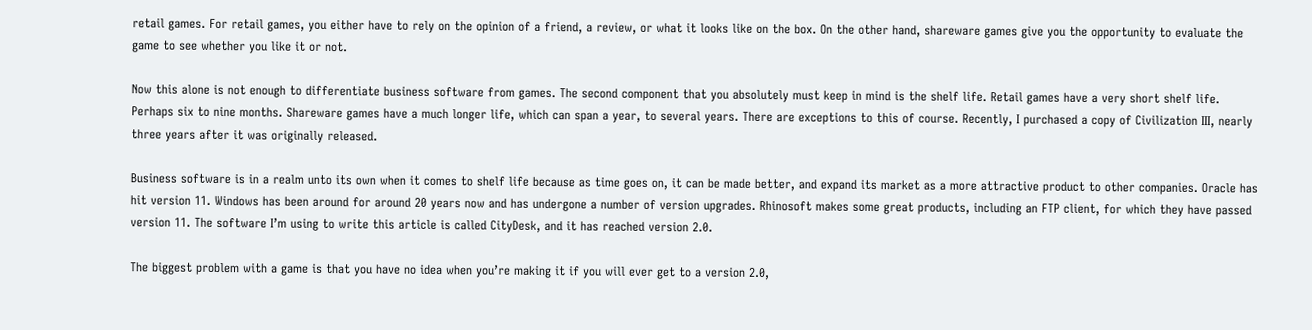retail games. For retail games, you either have to rely on the opinion of a friend, a review, or what it looks like on the box. On the other hand, shareware games give you the opportunity to evaluate the game to see whether you like it or not.

Now this alone is not enough to differentiate business software from games. The second component that you absolutely must keep in mind is the shelf life. Retail games have a very short shelf life. Perhaps six to nine months. Shareware games have a much longer life, which can span a year, to several years. There are exceptions to this of course. Recently, I purchased a copy of Civilization III, nearly three years after it was originally released.

Business software is in a realm unto its own when it comes to shelf life because as time goes on, it can be made better, and expand its market as a more attractive product to other companies. Oracle has hit version 11. Windows has been around for around 20 years now and has undergone a number of version upgrades. Rhinosoft makes some great products, including an FTP client, for which they have passed version 11. The software I’m using to write this article is called CityDesk, and it has reached version 2.0.

The biggest problem with a game is that you have no idea when you’re making it if you will ever get to a version 2.0,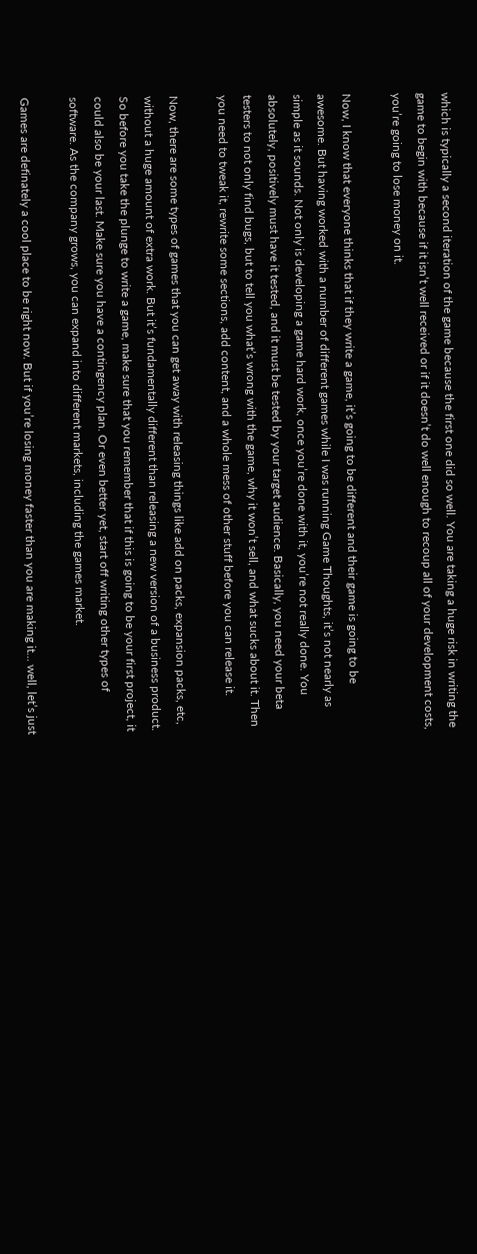which is typically a second iteration of the game because the first one did so well. You are taking a huge risk in writing the game to begin with because if it isn’t well received or if it doesn’t do well enough to recoup all of your development costs, you’re going to lose money on it.

Now, I know that everyone thinks that if they write a game, it’s going to be different and their game is going to be awesome. But having worked with a number of different games while I was running Game Thoughts, it’s not nearly as simple as it sounds. Not only is developing a game hard work, once you’re done with it, you’re not really done. You absolutely, positively must have it tested, and it must be tested by your target audience. Basically, you need your beta testers to not only find bugs, but to tell you what’s wrong with the game, why it won’t sell, and what sucks about it. Then you need to tweak it, rewrite some sections, add content, and a whole mess of other stuff before you can release it.

Now, there are some types of games that you can get away with releasing things like add on packs, expansion packs, etc, without a huge amount of extra work. But it’s fundamentally different than releasing a new version of a business product. So before you take the plunge to write a game, make sure that you remember that if this is going to be your first project, it could also be your last. Make sure you have a contingency plan. Or even better yet, start off writing other types of software. As the company grows, you can expand into different markets, including the games market.

Games are definately a cool place to be right now. But if you’re losing money faster than you are making it… well, let’s just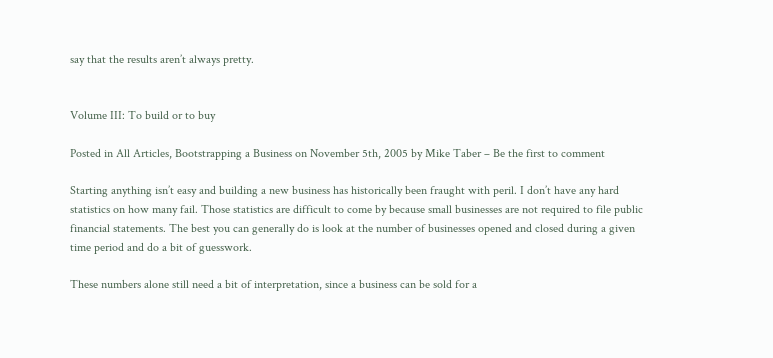say that the results aren’t always pretty.


Volume III: To build or to buy

Posted in All Articles, Bootstrapping a Business on November 5th, 2005 by Mike Taber – Be the first to comment

Starting anything isn’t easy and building a new business has historically been fraught with peril. I don’t have any hard statistics on how many fail. Those statistics are difficult to come by because small businesses are not required to file public financial statements. The best you can generally do is look at the number of businesses opened and closed during a given time period and do a bit of guesswork.

These numbers alone still need a bit of interpretation, since a business can be sold for a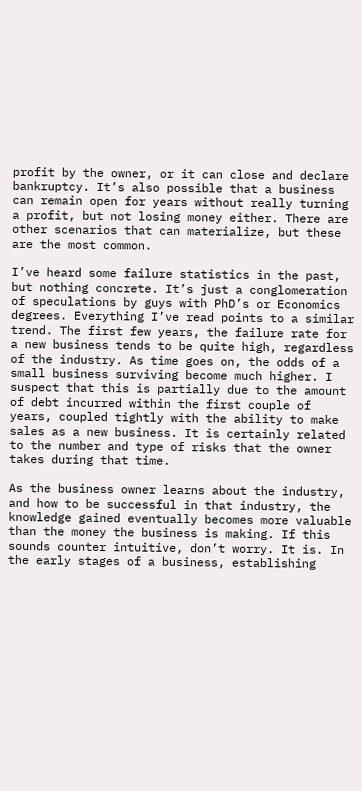profit by the owner, or it can close and declare bankruptcy. It’s also possible that a business can remain open for years without really turning a profit, but not losing money either. There are other scenarios that can materialize, but these are the most common.

I’ve heard some failure statistics in the past, but nothing concrete. It’s just a conglomeration of speculations by guys with PhD’s or Economics degrees. Everything I’ve read points to a similar trend. The first few years, the failure rate for a new business tends to be quite high, regardless of the industry. As time goes on, the odds of a small business surviving become much higher. I suspect that this is partially due to the amount of debt incurred within the first couple of years, coupled tightly with the ability to make sales as a new business. It is certainly related to the number and type of risks that the owner takes during that time.

As the business owner learns about the industry, and how to be successful in that industry, the knowledge gained eventually becomes more valuable than the money the business is making. If this sounds counter intuitive, don’t worry. It is. In the early stages of a business, establishing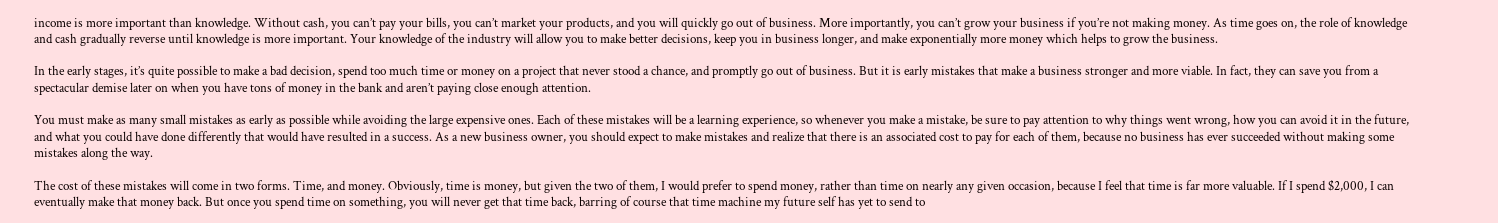income is more important than knowledge. Without cash, you can’t pay your bills, you can’t market your products, and you will quickly go out of business. More importantly, you can’t grow your business if you’re not making money. As time goes on, the role of knowledge and cash gradually reverse until knowledge is more important. Your knowledge of the industry will allow you to make better decisions, keep you in business longer, and make exponentially more money which helps to grow the business.

In the early stages, it’s quite possible to make a bad decision, spend too much time or money on a project that never stood a chance, and promptly go out of business. But it is early mistakes that make a business stronger and more viable. In fact, they can save you from a spectacular demise later on when you have tons of money in the bank and aren’t paying close enough attention.

You must make as many small mistakes as early as possible while avoiding the large expensive ones. Each of these mistakes will be a learning experience, so whenever you make a mistake, be sure to pay attention to why things went wrong, how you can avoid it in the future, and what you could have done differently that would have resulted in a success. As a new business owner, you should expect to make mistakes and realize that there is an associated cost to pay for each of them, because no business has ever succeeded without making some mistakes along the way.

The cost of these mistakes will come in two forms. Time, and money. Obviously, time is money, but given the two of them, I would prefer to spend money, rather than time on nearly any given occasion, because I feel that time is far more valuable. If I spend $2,000, I can eventually make that money back. But once you spend time on something, you will never get that time back, barring of course that time machine my future self has yet to send to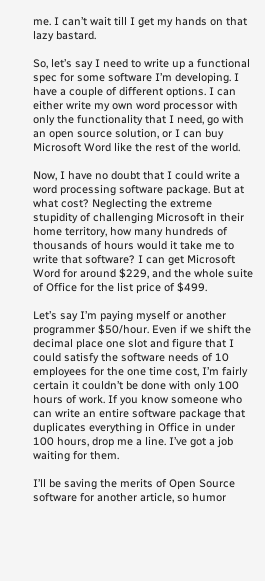me. I can’t wait till I get my hands on that lazy bastard.

So, let’s say I need to write up a functional spec for some software I’m developing. I have a couple of different options. I can either write my own word processor with only the functionality that I need, go with an open source solution, or I can buy Microsoft Word like the rest of the world.

Now, I have no doubt that I could write a word processing software package. But at what cost? Neglecting the extreme stupidity of challenging Microsoft in their home territory, how many hundreds of thousands of hours would it take me to write that software? I can get Microsoft Word for around $229, and the whole suite of Office for the list price of $499.

Let’s say I’m paying myself or another programmer $50/hour. Even if we shift the decimal place one slot and figure that I could satisfy the software needs of 10 employees for the one time cost, I’m fairly certain it couldn’t be done with only 100 hours of work. If you know someone who can write an entire software package that duplicates everything in Office in under 100 hours, drop me a line. I’ve got a job waiting for them.

I’ll be saving the merits of Open Source software for another article, so humor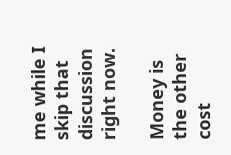me while I skip that discussion right now.

Money is the other cost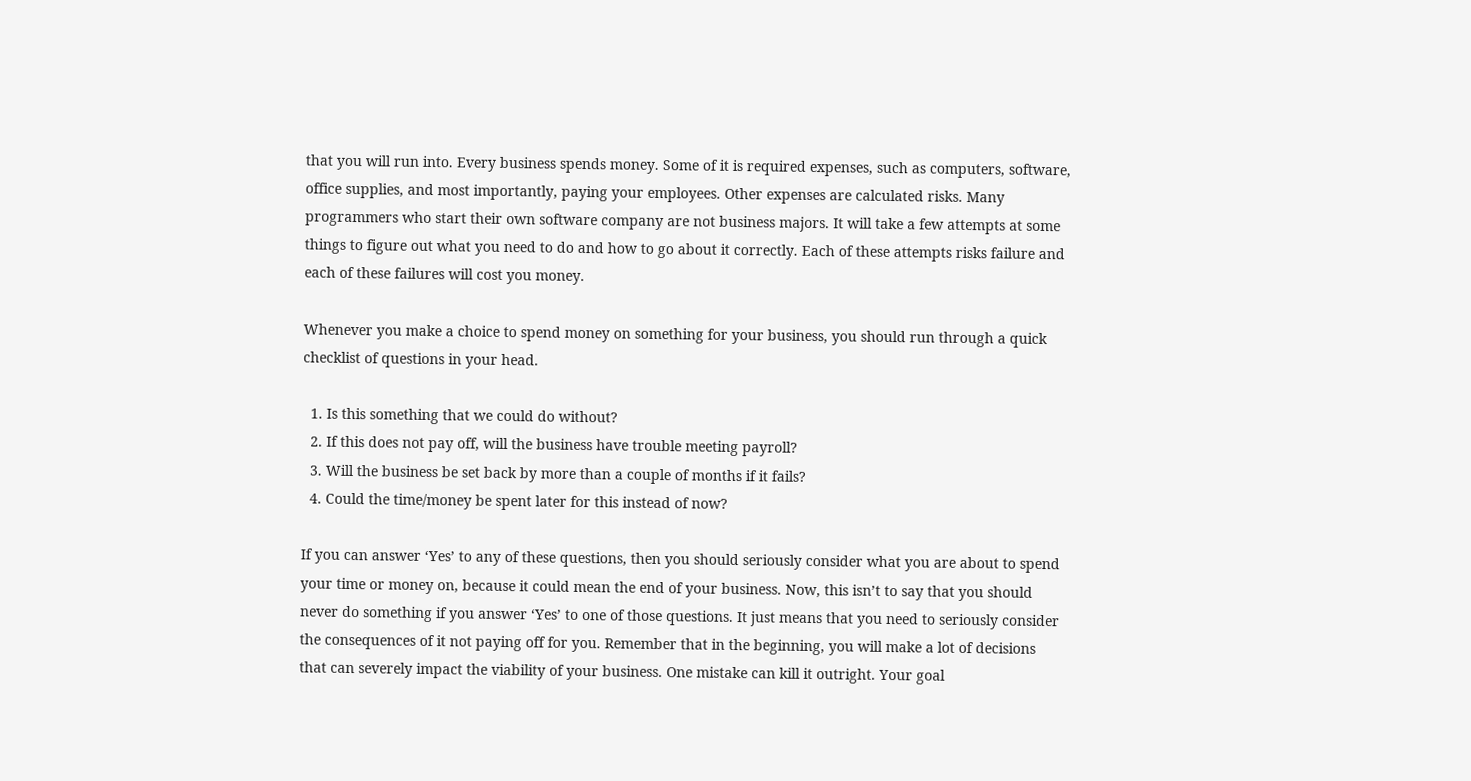that you will run into. Every business spends money. Some of it is required expenses, such as computers, software, office supplies, and most importantly, paying your employees. Other expenses are calculated risks. Many programmers who start their own software company are not business majors. It will take a few attempts at some things to figure out what you need to do and how to go about it correctly. Each of these attempts risks failure and each of these failures will cost you money.

Whenever you make a choice to spend money on something for your business, you should run through a quick checklist of questions in your head.

  1. Is this something that we could do without?
  2. If this does not pay off, will the business have trouble meeting payroll?
  3. Will the business be set back by more than a couple of months if it fails?
  4. Could the time/money be spent later for this instead of now?

If you can answer ‘Yes’ to any of these questions, then you should seriously consider what you are about to spend your time or money on, because it could mean the end of your business. Now, this isn’t to say that you should never do something if you answer ‘Yes’ to one of those questions. It just means that you need to seriously consider the consequences of it not paying off for you. Remember that in the beginning, you will make a lot of decisions that can severely impact the viability of your business. One mistake can kill it outright. Your goal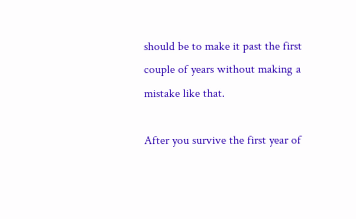should be to make it past the first couple of years without making a mistake like that.

After you survive the first year of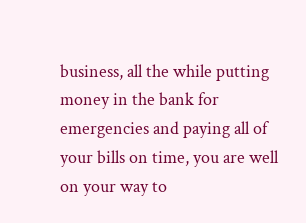business, all the while putting money in the bank for emergencies and paying all of your bills on time, you are well on your way to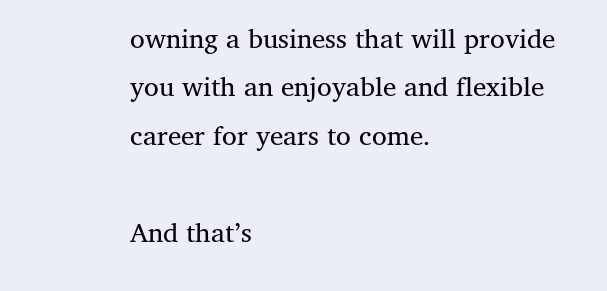owning a business that will provide you with an enjoyable and flexible career for years to come.

And that’s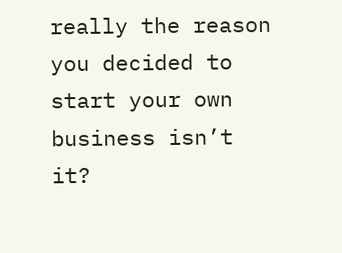really the reason you decided to start your own business isn’t it?